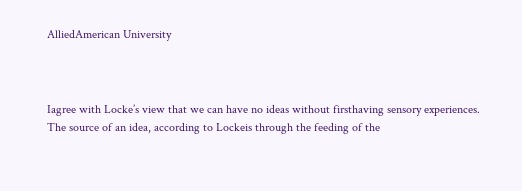AlliedAmerican University



Iagree with Locke’s view that we can have no ideas without firsthaving sensory experiences. The source of an idea, according to Lockeis through the feeding of the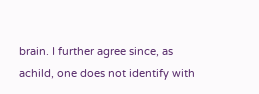brain. I further agree since, as achild, one does not identify with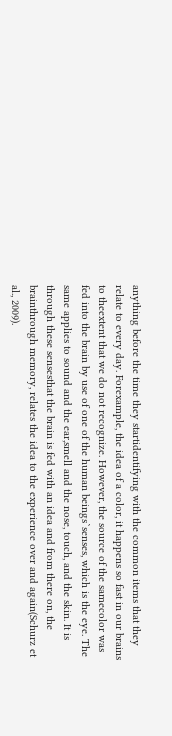anything before the time they startidentifying with the common items that they relate to every day. Forexample, the idea of a color, it happens so fast in our brains to theextent that we do not recognize. However, the source of the samecolor was fed into the brain by use of one of the human beings`senses, which is the eye. The same applies to sound and the ear,smell and the nose, touch, and the skin. It is through these sensesthat the brain is fed with an idea and from there on, the brainthrough memory, relates the idea to the experience over and again(Schurz et al., 2009).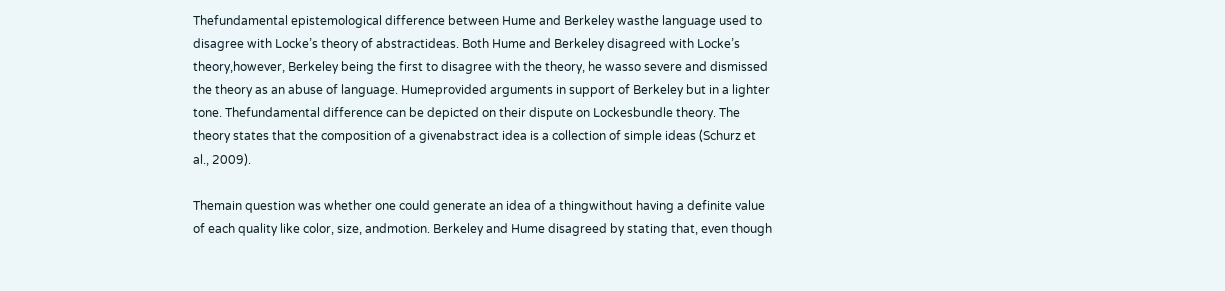Thefundamental epistemological difference between Hume and Berkeley wasthe language used to disagree with Locke’s theory of abstractideas. Both Hume and Berkeley disagreed with Locke’s theory,however, Berkeley being the first to disagree with the theory, he wasso severe and dismissed the theory as an abuse of language. Humeprovided arguments in support of Berkeley but in a lighter tone. Thefundamental difference can be depicted on their dispute on Lockesbundle theory. The theory states that the composition of a givenabstract idea is a collection of simple ideas (Schurz et al., 2009).

Themain question was whether one could generate an idea of a thingwithout having a definite value of each quality like color, size, andmotion. Berkeley and Hume disagreed by stating that, even though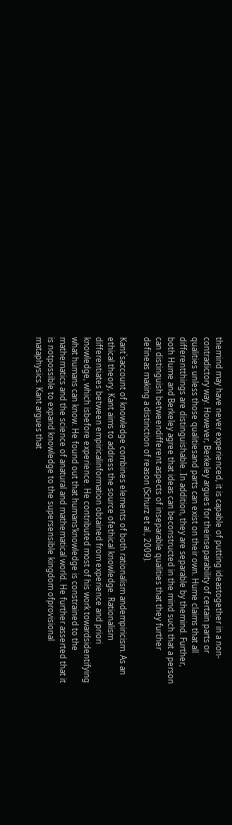themind may have never experienced, it is capable of putting ideastogether in a non-contradictory way. However, Berkeley argues for theinseparability of certain parts or qualities unless those qualitiesand parts can exist on their own. Hume claims that all differentthings are distinguishable. In addition, they are separable by themind. Further, both Hume and Berkeley agree that ideas can beconstructed in the mind such that a person can distinguish betweendifferent aspects of inseparable qualities that they further defineas making a distinction of reason (Schurz et al., 2009).

Kant`saccount of knowledge combines elements of both rationalism andempiricism. As an ethical theory, Kant aims to address the source ofethical knowledge. Rationalism differentiates between empiricalinformation obtained from experience and priori knowledge, which isbefore experience. He contributed most of his work towardsidentifying what humans can know. He found out that humans’knowledge is constrained to the mathematics and the science of anatural and mathematical world. He further asserted that it is notpossible to expand knowledge to the supersensible kingdom ofprovisional mataphysics. Kant argues that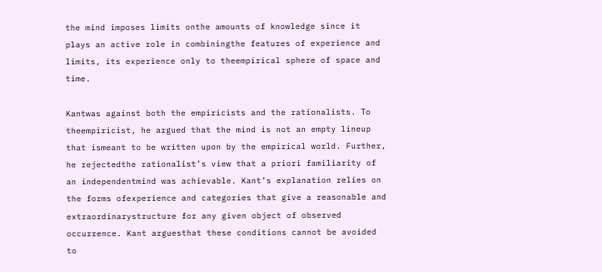the mind imposes limits onthe amounts of knowledge since it plays an active role in combiningthe features of experience and limits, its experience only to theempirical sphere of space and time.

Kantwas against both the empiricists and the rationalists. To theempiricist, he argued that the mind is not an empty lineup that ismeant to be written upon by the empirical world. Further, he rejectedthe rationalist’s view that a priori familiarity of an independentmind was achievable. Kant’s explanation relies on the forms ofexperience and categories that give a reasonable and extraordinarystructure for any given object of observed occurrence. Kant arguesthat these conditions cannot be avoided to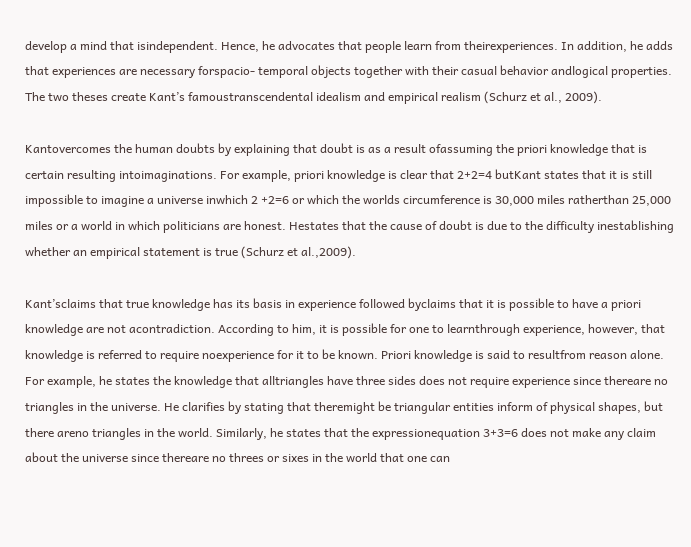develop a mind that isindependent. Hence, he advocates that people learn from theirexperiences. In addition, he adds that experiences are necessary forspacio- temporal objects together with their casual behavior andlogical properties. The two theses create Kant’s famoustranscendental idealism and empirical realism (Schurz et al., 2009).

Kantovercomes the human doubts by explaining that doubt is as a result ofassuming the priori knowledge that is certain resulting intoimaginations. For example, priori knowledge is clear that 2+2=4 butKant states that it is still impossible to imagine a universe inwhich 2 +2=6 or which the worlds circumference is 30,000 miles ratherthan 25,000 miles or a world in which politicians are honest. Hestates that the cause of doubt is due to the difficulty inestablishing whether an empirical statement is true (Schurz et al.,2009).

Kant’sclaims that true knowledge has its basis in experience followed byclaims that it is possible to have a priori knowledge are not acontradiction. According to him, it is possible for one to learnthrough experience, however, that knowledge is referred to require noexperience for it to be known. Priori knowledge is said to resultfrom reason alone. For example, he states the knowledge that alltriangles have three sides does not require experience since thereare no triangles in the universe. He clarifies by stating that theremight be triangular entities inform of physical shapes, but there areno triangles in the world. Similarly, he states that the expressionequation 3+3=6 does not make any claim about the universe since thereare no threes or sixes in the world that one can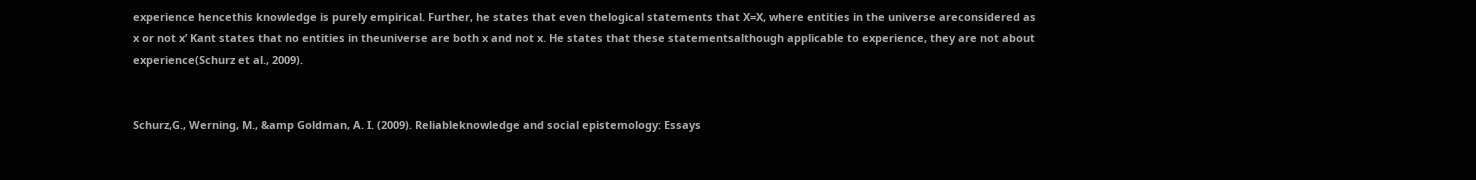experience hencethis knowledge is purely empirical. Further, he states that even thelogical statements that X=X, where entities in the universe areconsidered as x or not x’ Kant states that no entities in theuniverse are both x and not x. He states that these statementsalthough applicable to experience, they are not about experience(Schurz et al., 2009).


Schurz,G., Werning, M., &amp Goldman, A. I. (2009). Reliableknowledge and social epistemology: Essays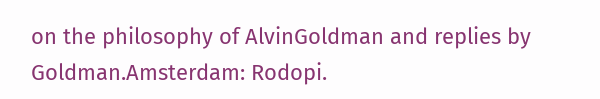on the philosophy of AlvinGoldman and replies by Goldman.Amsterdam: Rodopi.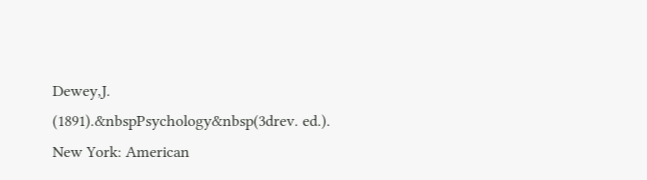Dewey,J. (1891).&nbspPsychology&nbsp(3drev. ed.). New York: American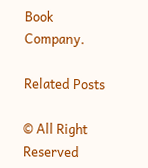Book Company.

Related Posts

© All Right Reserved